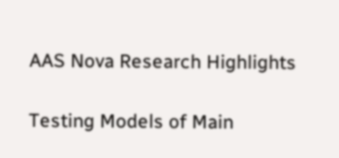AAS Nova Research Highlights

Testing Models of Main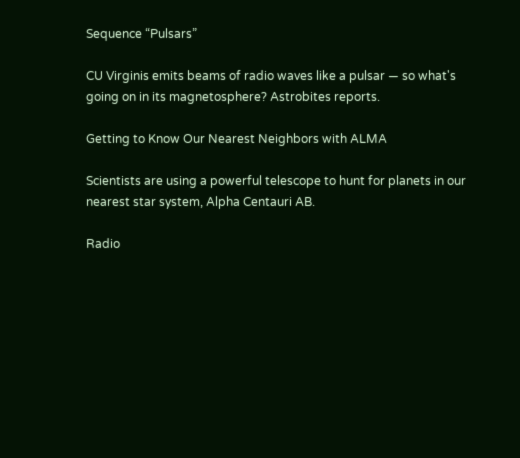Sequence “Pulsars”

CU Virginis emits beams of radio waves like a pulsar — so what's going on in its magnetosphere? Astrobites reports.

Getting to Know Our Nearest Neighbors with ALMA

Scientists are using a powerful telescope to hunt for planets in our nearest star system, Alpha Centauri AB.

Radio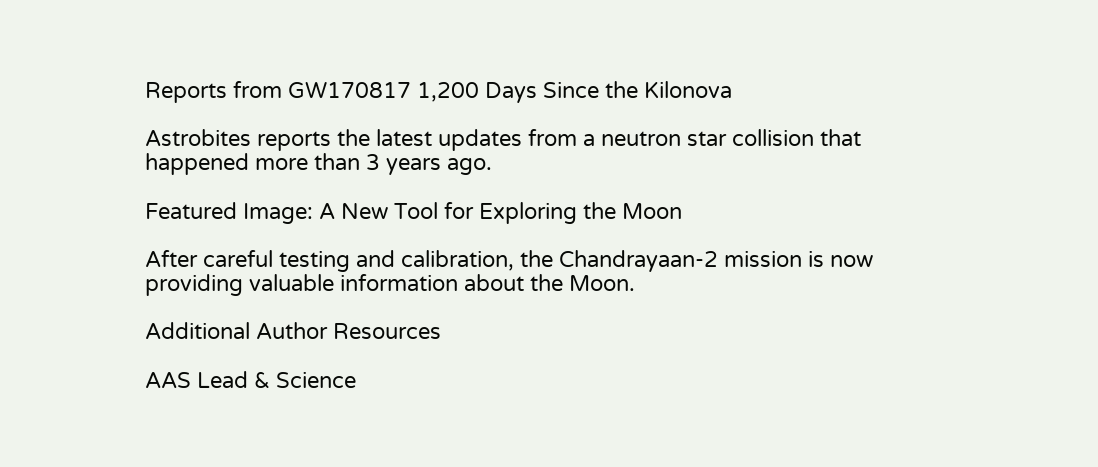Reports from GW170817 1,200 Days Since the Kilonova

Astrobites reports the latest updates from a neutron star collision that happened more than 3 years ago.

Featured Image: A New Tool for Exploring the Moon

After careful testing and calibration, the Chandrayaan-2 mission is now providing valuable information about the Moon.

Additional Author Resources

AAS Lead & Science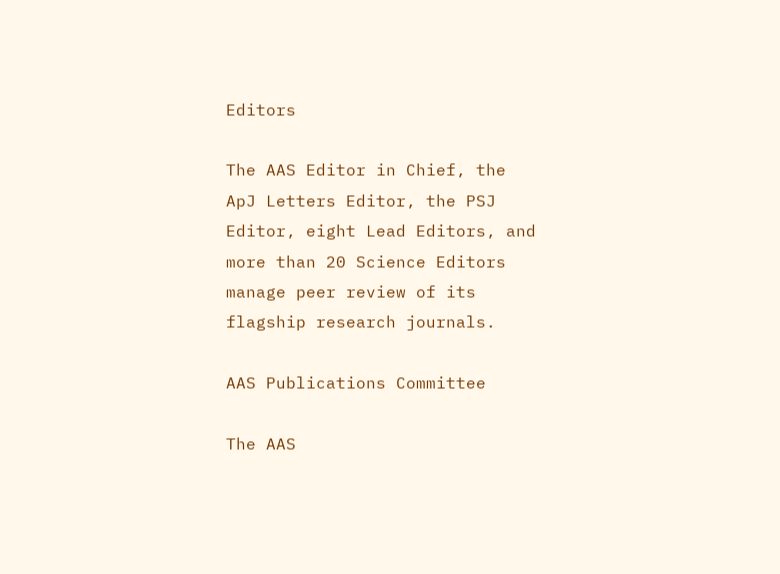Editors

The AAS Editor in Chief, the ApJ Letters Editor, the PSJ Editor, eight Lead Editors, and more than 20 Science Editors manage peer review of its flagship research journals.

AAS Publications Committee

The AAS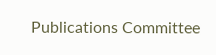Publications Committee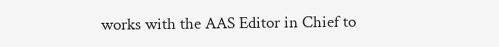works with the AAS Editor in Chief to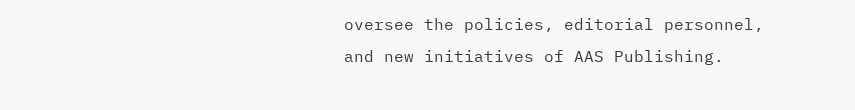oversee the policies, editorial personnel, and new initiatives of AAS Publishing.